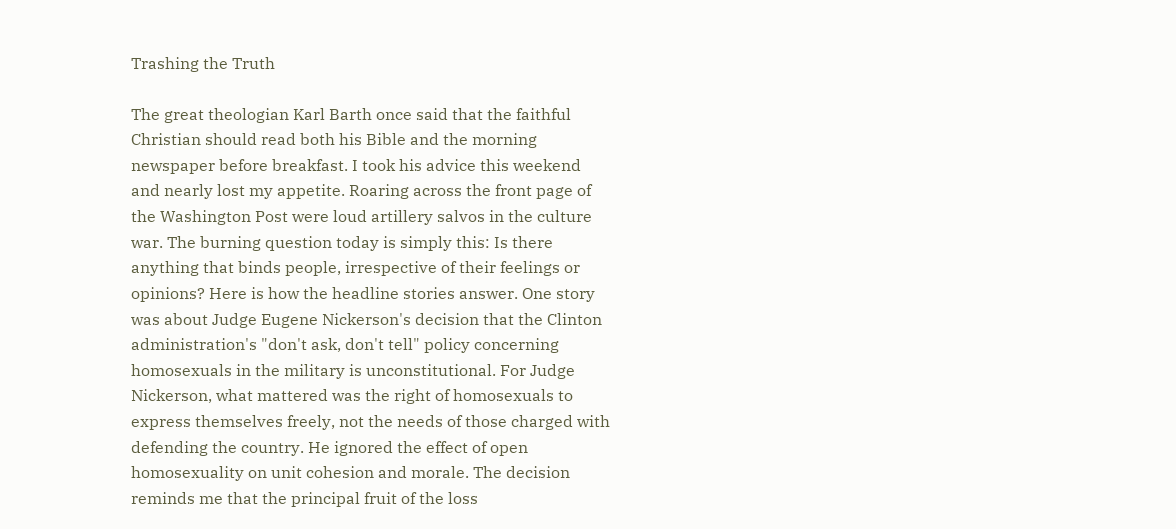Trashing the Truth

The great theologian Karl Barth once said that the faithful Christian should read both his Bible and the morning newspaper before breakfast. I took his advice this weekend and nearly lost my appetite. Roaring across the front page of the Washington Post were loud artillery salvos in the culture war. The burning question today is simply this: Is there anything that binds people, irrespective of their feelings or opinions? Here is how the headline stories answer. One story was about Judge Eugene Nickerson's decision that the Clinton administration's "don't ask, don't tell" policy concerning homosexuals in the military is unconstitutional. For Judge Nickerson, what mattered was the right of homosexuals to express themselves freely, not the needs of those charged with defending the country. He ignored the effect of open homosexuality on unit cohesion and morale. The decision reminds me that the principal fruit of the loss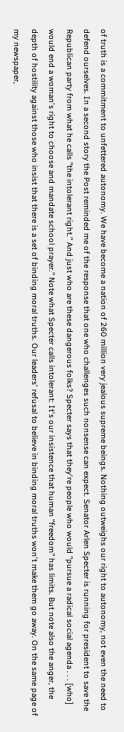of truth is a commitment to unfettered autonomy. We have become a nation of 260 million very jealous supreme beings. Nothing outweighs our right to autonomy, not even the need to defend ourselves. In a second story the Post reminded me of the response that one who challenges such nonsense can expect. Senator Arlen Specter is running for president to save the Republican party from what he calls "the intolerant right." And just who are these dangerous folks? Specter says that they're people who would "pursue a radical social agenda . . . [who] would end a woman's right to choose and mandate school prayer." Note what Specter calls intolerant: It's our insistence that human "freedom" has limits. But note also the anger, the depth of hostility against those who insist that there is a set of binding moral truths. Our leaders' refusal to believe in binding moral truths won't make them go away. On the same page of my newspaper,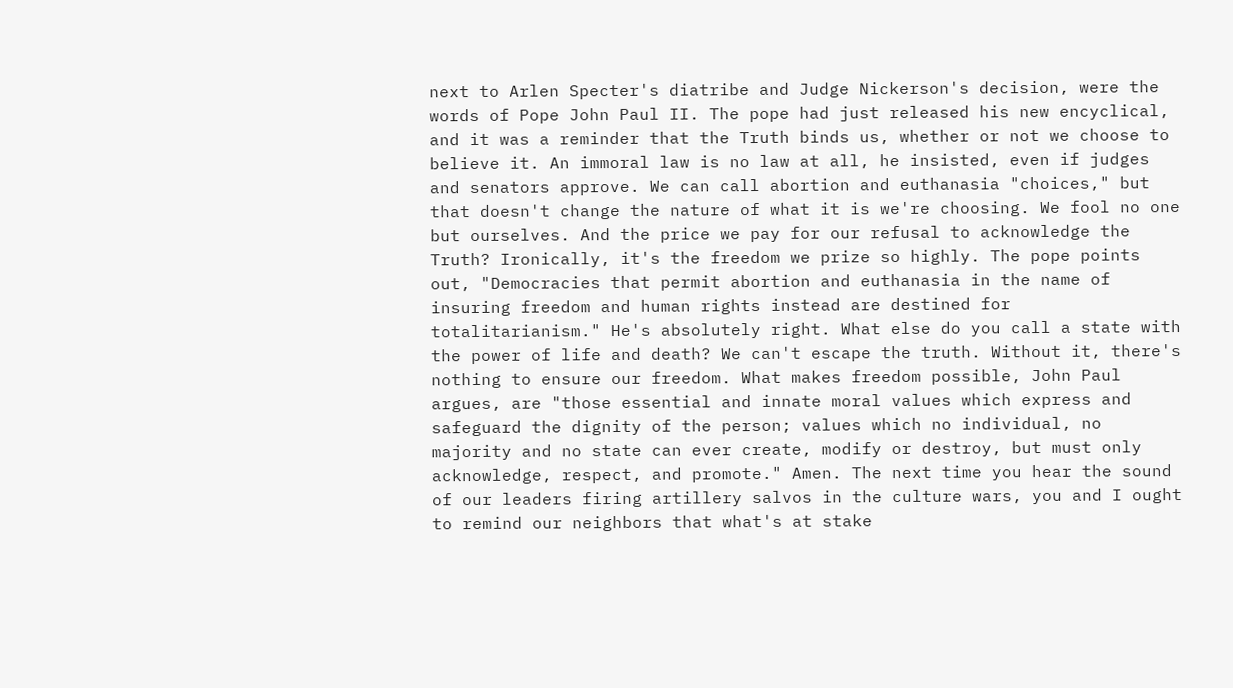next to Arlen Specter's diatribe and Judge Nickerson's decision, were the words of Pope John Paul II. The pope had just released his new encyclical, and it was a reminder that the Truth binds us, whether or not we choose to believe it. An immoral law is no law at all, he insisted, even if judges and senators approve. We can call abortion and euthanasia "choices," but that doesn't change the nature of what it is we're choosing. We fool no one but ourselves. And the price we pay for our refusal to acknowledge the Truth? Ironically, it's the freedom we prize so highly. The pope points out, "Democracies that permit abortion and euthanasia in the name of insuring freedom and human rights instead are destined for totalitarianism." He's absolutely right. What else do you call a state with the power of life and death? We can't escape the truth. Without it, there's nothing to ensure our freedom. What makes freedom possible, John Paul argues, are "those essential and innate moral values which express and safeguard the dignity of the person; values which no individual, no majority and no state can ever create, modify or destroy, but must only acknowledge, respect, and promote." Amen. The next time you hear the sound of our leaders firing artillery salvos in the culture wars, you and I ought to remind our neighbors that what's at stake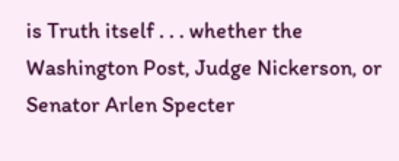is Truth itself . . . whether the Washington Post, Judge Nickerson, or Senator Arlen Specter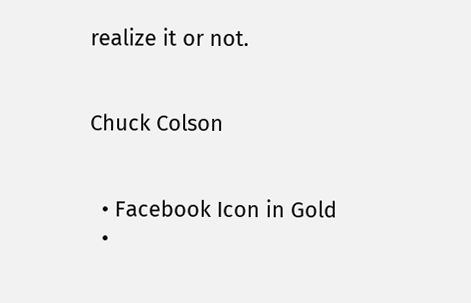realize it or not.


Chuck Colson


  • Facebook Icon in Gold
  •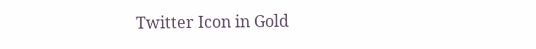Twitter Icon in Gold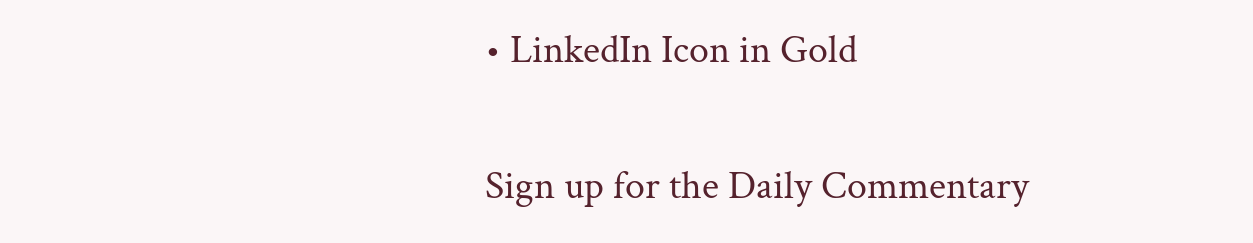• LinkedIn Icon in Gold

Sign up for the Daily Commentary